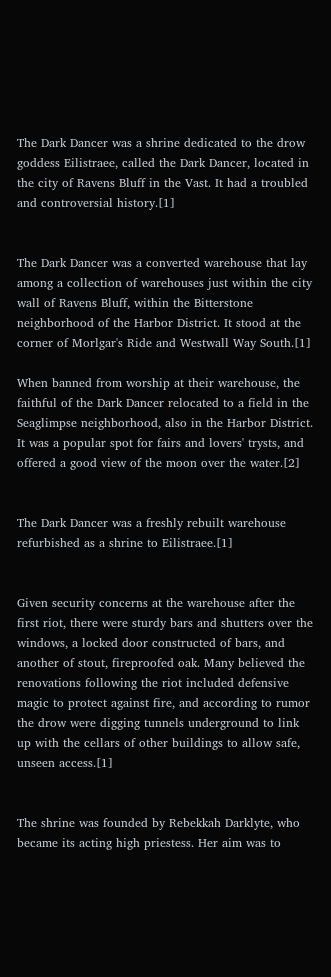The Dark Dancer was a shrine dedicated to the drow goddess Eilistraee, called the Dark Dancer, located in the city of Ravens Bluff in the Vast. It had a troubled and controversial history.[1]


The Dark Dancer was a converted warehouse that lay among a collection of warehouses just within the city wall of Ravens Bluff, within the Bitterstone neighborhood of the Harbor District. It stood at the corner of Morlgar's Ride and Westwall Way South.[1]

When banned from worship at their warehouse, the faithful of the Dark Dancer relocated to a field in the Seaglimpse neighborhood, also in the Harbor District. It was a popular spot for fairs and lovers' trysts, and offered a good view of the moon over the water.[2]


The Dark Dancer was a freshly rebuilt warehouse refurbished as a shrine to Eilistraee.[1]


Given security concerns at the warehouse after the first riot, there were sturdy bars and shutters over the windows, a locked door constructed of bars, and another of stout, fireproofed oak. Many believed the renovations following the riot included defensive magic to protect against fire, and according to rumor the drow were digging tunnels underground to link up with the cellars of other buildings to allow safe, unseen access.[1]


The shrine was founded by Rebekkah Darklyte, who became its acting high priestess. Her aim was to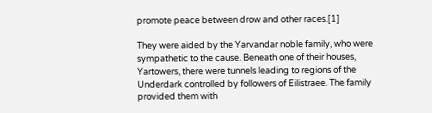promote peace between drow and other races.[1]

They were aided by the Yarvandar noble family, who were sympathetic to the cause. Beneath one of their houses, Yartowers, there were tunnels leading to regions of the Underdark controlled by followers of Eilistraee. The family provided them with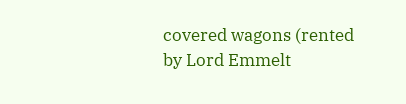covered wagons (rented by Lord Emmelt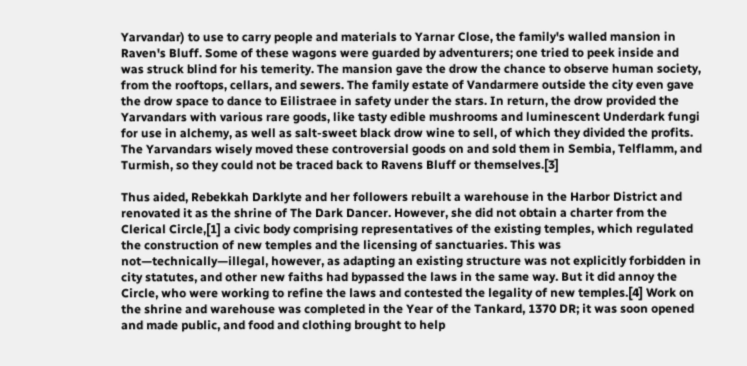Yarvandar) to use to carry people and materials to Yarnar Close, the family's walled mansion in Raven's Bluff. Some of these wagons were guarded by adventurers; one tried to peek inside and was struck blind for his temerity. The mansion gave the drow the chance to observe human society, from the rooftops, cellars, and sewers. The family estate of Vandarmere outside the city even gave the drow space to dance to Eilistraee in safety under the stars. In return, the drow provided the Yarvandars with various rare goods, like tasty edible mushrooms and luminescent Underdark fungi for use in alchemy, as well as salt-sweet black drow wine to sell, of which they divided the profits. The Yarvandars wisely moved these controversial goods on and sold them in Sembia, Telflamm, and Turmish, so they could not be traced back to Ravens Bluff or themselves.[3]

Thus aided, Rebekkah Darklyte and her followers rebuilt a warehouse in the Harbor District and renovated it as the shrine of The Dark Dancer. However, she did not obtain a charter from the Clerical Circle,[1] a civic body comprising representatives of the existing temples, which regulated the construction of new temples and the licensing of sanctuaries. This was not—technically—illegal, however, as adapting an existing structure was not explicitly forbidden in city statutes, and other new faiths had bypassed the laws in the same way. But it did annoy the Circle, who were working to refine the laws and contested the legality of new temples.[4] Work on the shrine and warehouse was completed in the Year of the Tankard, 1370 DR; it was soon opened and made public, and food and clothing brought to help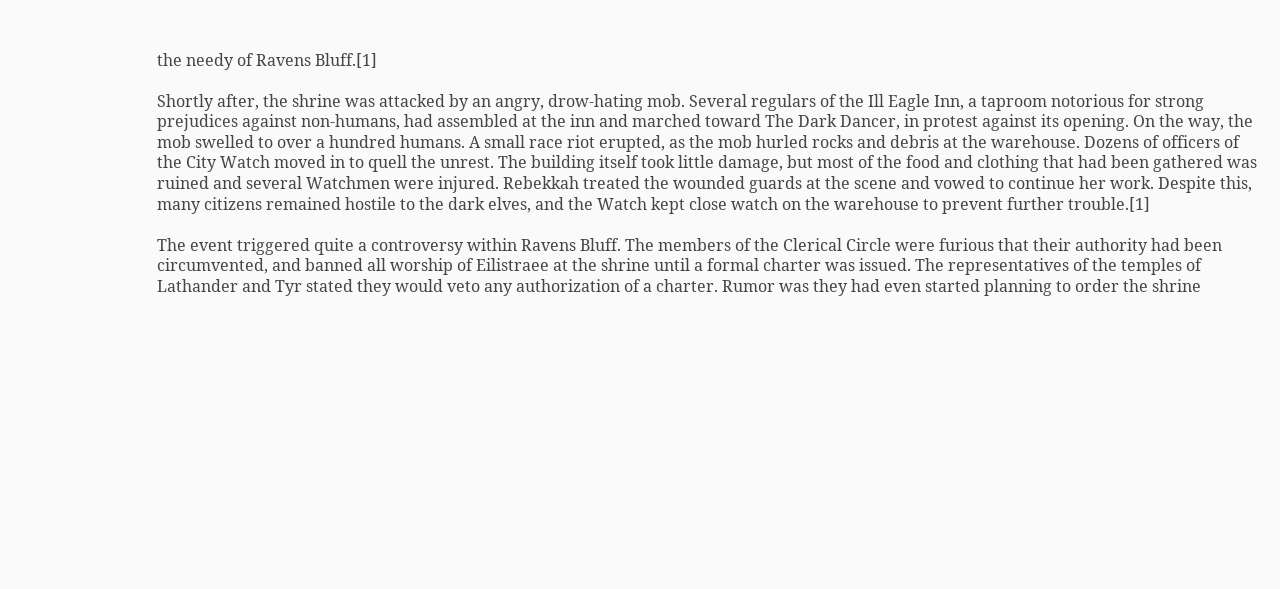the needy of Ravens Bluff.[1]

Shortly after, the shrine was attacked by an angry, drow-hating mob. Several regulars of the Ill Eagle Inn, a taproom notorious for strong prejudices against non-humans, had assembled at the inn and marched toward The Dark Dancer, in protest against its opening. On the way, the mob swelled to over a hundred humans. A small race riot erupted, as the mob hurled rocks and debris at the warehouse. Dozens of officers of the City Watch moved in to quell the unrest. The building itself took little damage, but most of the food and clothing that had been gathered was ruined and several Watchmen were injured. Rebekkah treated the wounded guards at the scene and vowed to continue her work. Despite this, many citizens remained hostile to the dark elves, and the Watch kept close watch on the warehouse to prevent further trouble.[1]

The event triggered quite a controversy within Ravens Bluff. The members of the Clerical Circle were furious that their authority had been circumvented, and banned all worship of Eilistraee at the shrine until a formal charter was issued. The representatives of the temples of Lathander and Tyr stated they would veto any authorization of a charter. Rumor was they had even started planning to order the shrine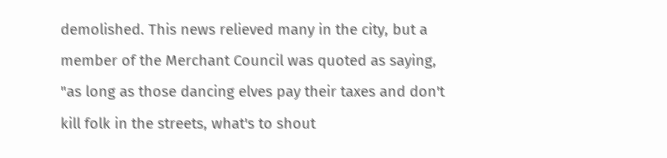demolished. This news relieved many in the city, but a member of the Merchant Council was quoted as saying, "as long as those dancing elves pay their taxes and don't kill folk in the streets, what's to shout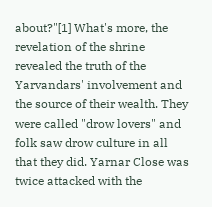about?"[1] What's more, the revelation of the shrine revealed the truth of the Yarvandars' involvement and the source of their wealth. They were called "drow lovers" and folk saw drow culture in all that they did. Yarnar Close was twice attacked with the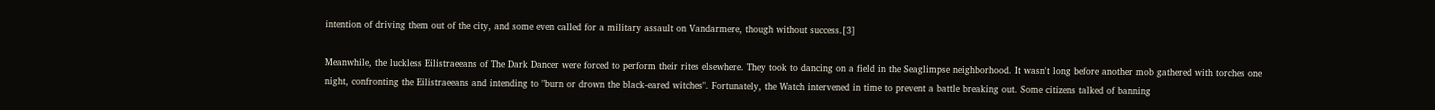intention of driving them out of the city, and some even called for a military assault on Vandarmere, though without success.[3]

Meanwhile, the luckless Eilistraeeans of The Dark Dancer were forced to perform their rites elsewhere. They took to dancing on a field in the Seaglimpse neighborhood. It wasn't long before another mob gathered with torches one night, confronting the Eilistraeeans and intending to "burn or drown the black-eared witches". Fortunately, the Watch intervened in time to prevent a battle breaking out. Some citizens talked of banning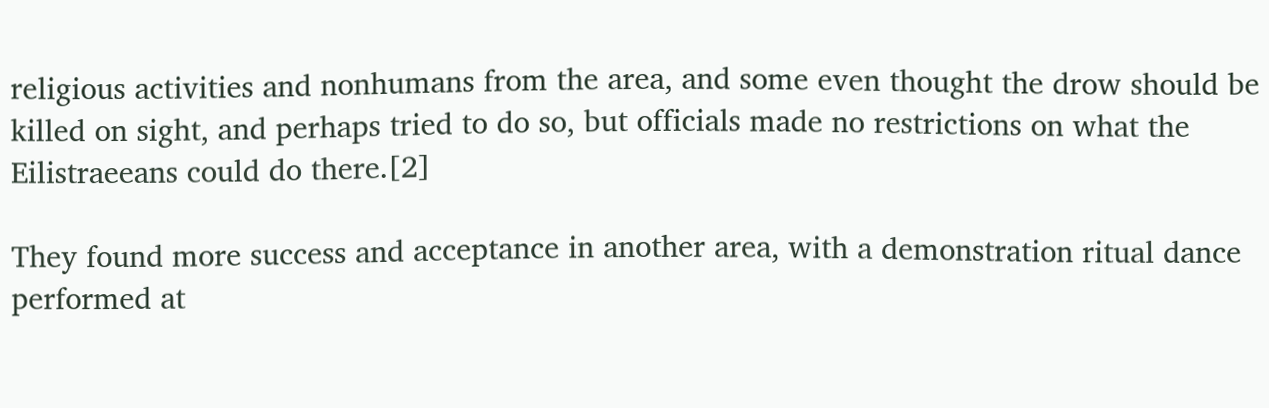religious activities and nonhumans from the area, and some even thought the drow should be killed on sight, and perhaps tried to do so, but officials made no restrictions on what the Eilistraeeans could do there.[2]

They found more success and acceptance in another area, with a demonstration ritual dance performed at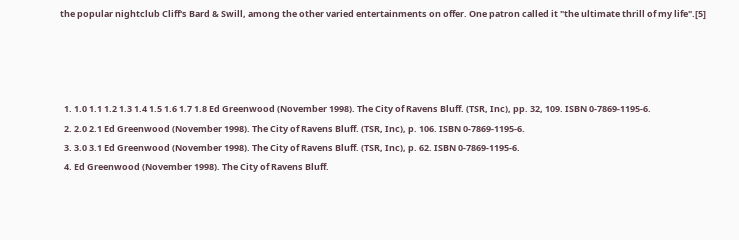the popular nightclub Cliff's Bard & Swill, among the other varied entertainments on offer. One patron called it "the ultimate thrill of my life".[5]




  1. 1.0 1.1 1.2 1.3 1.4 1.5 1.6 1.7 1.8 Ed Greenwood (November 1998). The City of Ravens Bluff. (TSR, Inc), pp. 32, 109. ISBN 0-7869-1195-6.
  2. 2.0 2.1 Ed Greenwood (November 1998). The City of Ravens Bluff. (TSR, Inc), p. 106. ISBN 0-7869-1195-6.
  3. 3.0 3.1 Ed Greenwood (November 1998). The City of Ravens Bluff. (TSR, Inc), p. 62. ISBN 0-7869-1195-6.
  4. Ed Greenwood (November 1998). The City of Ravens Bluff.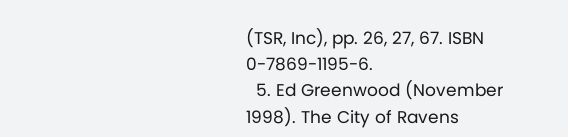(TSR, Inc), pp. 26, 27, 67. ISBN 0-7869-1195-6.
  5. Ed Greenwood (November 1998). The City of Ravens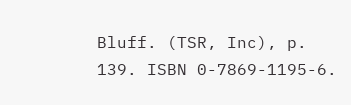Bluff. (TSR, Inc), p. 139. ISBN 0-7869-1195-6.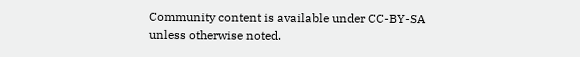Community content is available under CC-BY-SA unless otherwise noted.